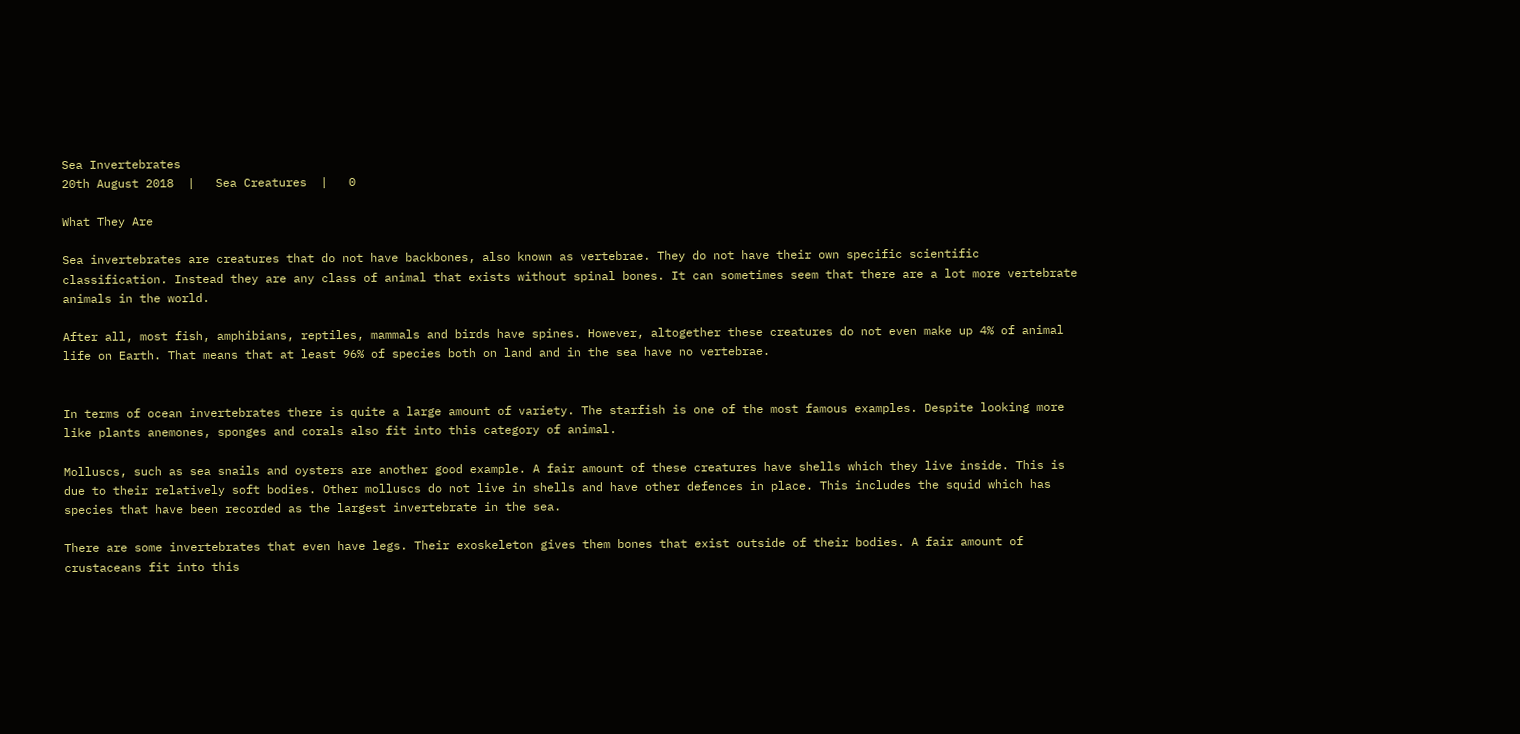Sea Invertebrates
20th August 2018  |   Sea Creatures  |   0

What They Are

Sea invertebrates are creatures that do not have backbones, also known as vertebrae. They do not have their own specific scientific classification. Instead they are any class of animal that exists without spinal bones. It can sometimes seem that there are a lot more vertebrate animals in the world.

After all, most fish, amphibians, reptiles, mammals and birds have spines. However, altogether these creatures do not even make up 4% of animal life on Earth. That means that at least 96% of species both on land and in the sea have no vertebrae.


In terms of ocean invertebrates there is quite a large amount of variety. The starfish is one of the most famous examples. Despite looking more like plants anemones, sponges and corals also fit into this category of animal.

Molluscs, such as sea snails and oysters are another good example. A fair amount of these creatures have shells which they live inside. This is due to their relatively soft bodies. Other molluscs do not live in shells and have other defences in place. This includes the squid which has species that have been recorded as the largest invertebrate in the sea.

There are some invertebrates that even have legs. Their exoskeleton gives them bones that exist outside of their bodies. A fair amount of crustaceans fit into this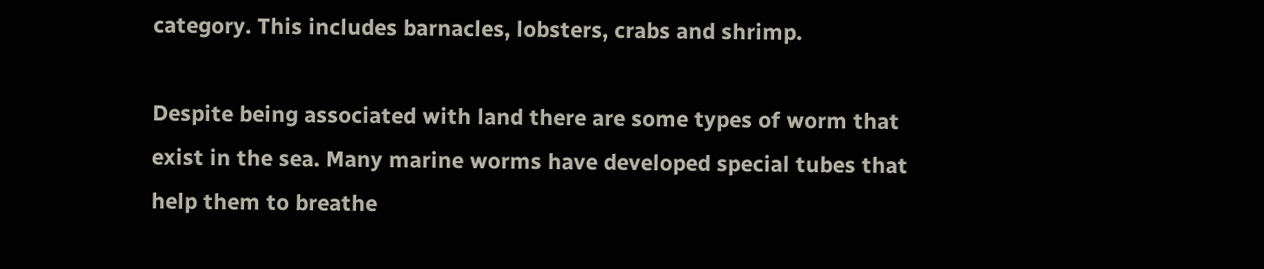category. This includes barnacles, lobsters, crabs and shrimp.

Despite being associated with land there are some types of worm that exist in the sea. Many marine worms have developed special tubes that help them to breathe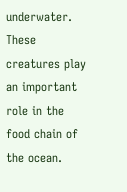underwater. These creatures play an important role in the food chain of the ocean.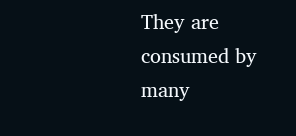They are consumed by many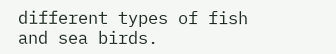different types of fish and sea birds.